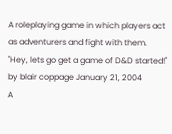A roleplaying game in which players act as adventurers and fight with them.
"Hey, lets go get a game of D&D started!"
by blair coppage January 21, 2004
A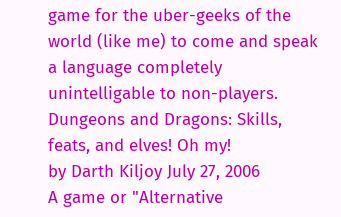game for the uber-geeks of the world (like me) to come and speak a language completely unintelligable to non-players.
Dungeons and Dragons: Skills, feats, and elves! Oh my!
by Darth Kiljoy July 27, 2006
A game or "Alternative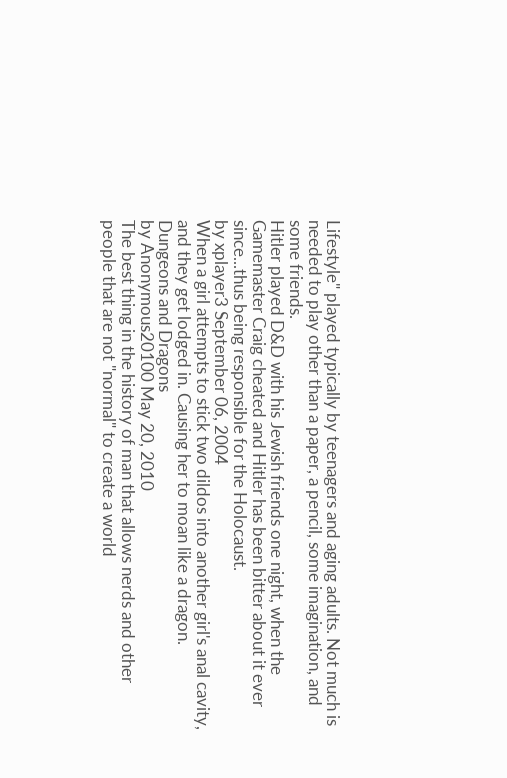Lifestyle" played typically by teenagers and aging adults. Not much is needed to play other than a paper, a pencil, some imagination, and some friends.
Hitler played D&D with his Jewish friends one night, when the Gamemaster Craig cheated and Hitler has been bitter about it ever since...thus being responsible for the Holocaust.
by xplayer3 September 06, 2004
When a girl attempts to stick two dildos into another girl's anal cavity, and they get lodged in. Causing her to moan like a dragon.
Dungeons and Dragons
by Anonymous20100 May 20, 2010
The best thing in the history of man that allows nerds and other people that are not "normal" to create a world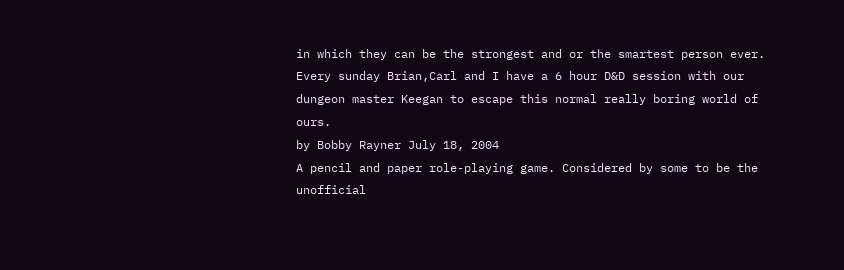in which they can be the strongest and or the smartest person ever.
Every sunday Brian,Carl and I have a 6 hour D&D session with our dungeon master Keegan to escape this normal really boring world of ours.
by Bobby Rayner July 18, 2004
A pencil and paper role-playing game. Considered by some to be the unofficial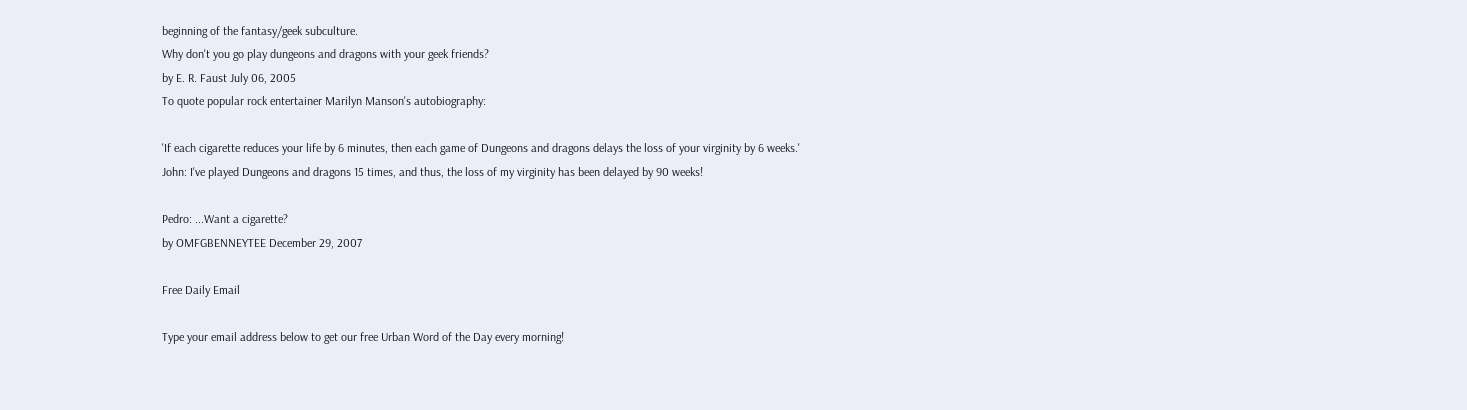beginning of the fantasy/geek subculture.
Why don't you go play dungeons and dragons with your geek friends?
by E. R. Faust July 06, 2005
To quote popular rock entertainer Marilyn Manson's autobiography:

'If each cigarette reduces your life by 6 minutes, then each game of Dungeons and dragons delays the loss of your virginity by 6 weeks.'
John: I've played Dungeons and dragons 15 times, and thus, the loss of my virginity has been delayed by 90 weeks!

Pedro: ...Want a cigarette?
by OMFGBENNEYTEE December 29, 2007

Free Daily Email

Type your email address below to get our free Urban Word of the Day every morning!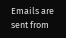Emails are sent from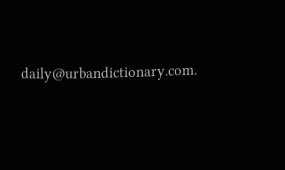daily@urbandictionary.com.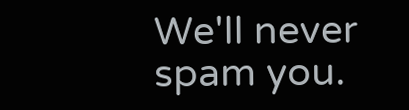We'll never spam you.